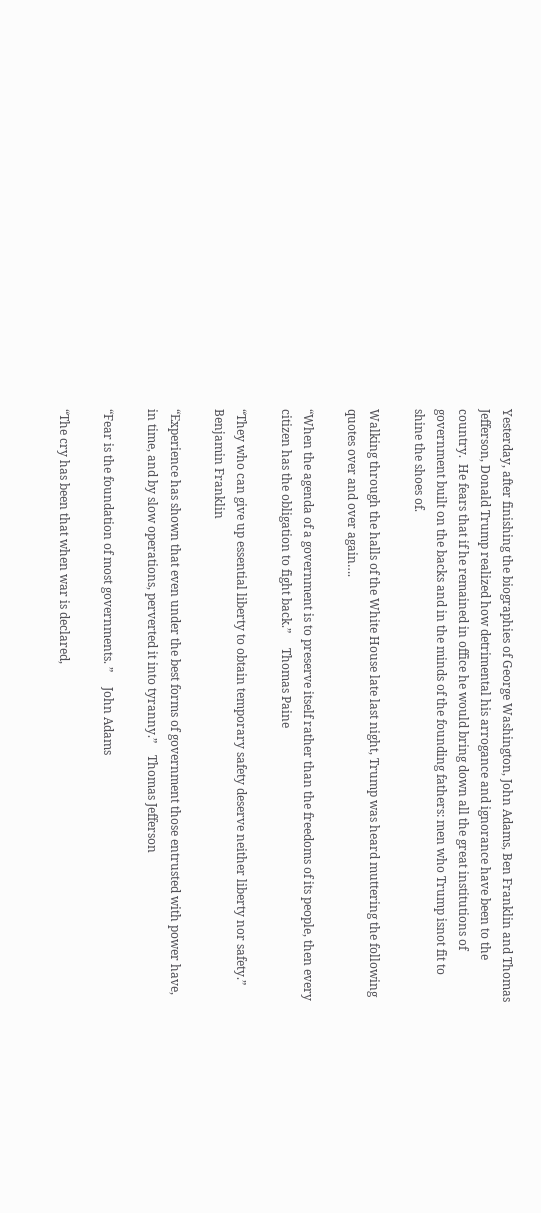Yesterday, after finishing the biographies of George Washington, John Adams, Ben Franklin and Thomas Jefferson, Donald Trump realized how detrimental his arrogance and ignorance have been to the country.  He fears that if he remained in office he would bring down all the great institutions of government built on the backs and in the minds of the founding fathers: men who Trump isnot fit to shine the shoes of.

Walking through the halls of the White House late last night, Trump was heard muttering the following quotes over and over again….

“When the agenda of a government is to preserve itself rather than the freedoms of its people, then every citizen has the obligation to fight back.”     Thomas Paine

“They who can give up essential liberty to obtain temporary safety deserve neither liberty nor safety.”   Benjamin Franklin

“Experience has shown that even under the best forms of government those entrusted with power have, in time, and by slow operations, perverted it into tyranny.”    Thomas Jefferson

“Fear is the foundation of most governments. ”     John Adams

“The cry has been that when war is declared,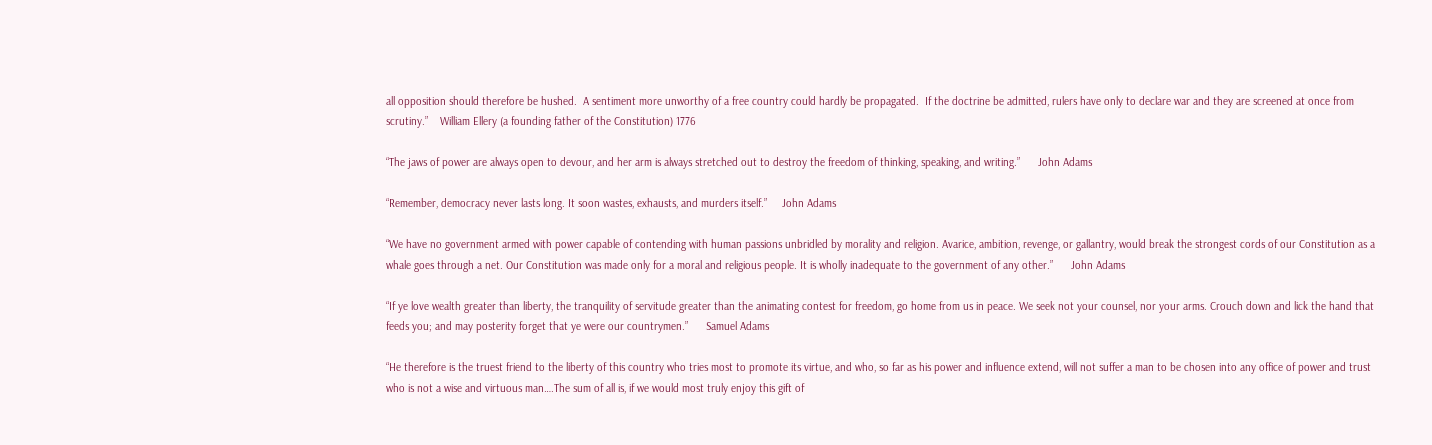all opposition should therefore be hushed.  A sentiment more unworthy of a free country could hardly be propagated.  If the doctrine be admitted, rulers have only to declare war and they are screened at once from scrutiny.”    William Ellery (a founding father of the Constitution) 1776

“The jaws of power are always open to devour, and her arm is always stretched out to destroy the freedom of thinking, speaking, and writing.”      John Adams

“Remember, democracy never lasts long. It soon wastes, exhausts, and murders itself.”     John Adams

“We have no government armed with power capable of contending with human passions unbridled by morality and religion. Avarice, ambition, revenge, or gallantry, would break the strongest cords of our Constitution as a whale goes through a net. Our Constitution was made only for a moral and religious people. It is wholly inadequate to the government of any other.”      John Adams

“If ye love wealth greater than liberty, the tranquility of servitude greater than the animating contest for freedom, go home from us in peace. We seek not your counsel, nor your arms. Crouch down and lick the hand that feeds you; and may posterity forget that ye were our countrymen.”      Samuel Adams

“He therefore is the truest friend to the liberty of this country who tries most to promote its virtue, and who, so far as his power and influence extend, will not suffer a man to be chosen into any office of power and trust who is not a wise and virtuous man….The sum of all is, if we would most truly enjoy this gift of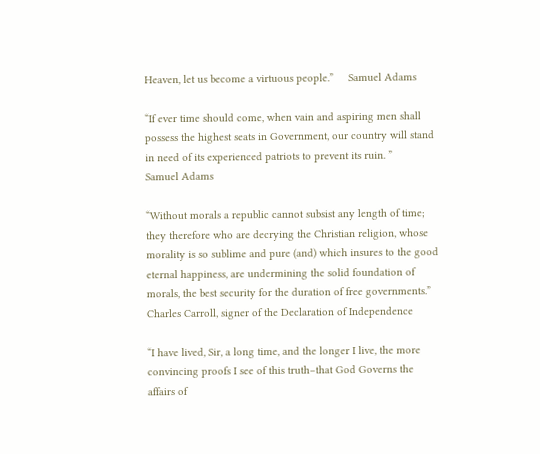Heaven, let us become a virtuous people.”     Samuel Adams

“If ever time should come, when vain and aspiring men shall possess the highest seats in Government, our country will stand in need of its experienced patriots to prevent its ruin. ”      Samuel Adams

“Without morals a republic cannot subsist any length of time; they therefore who are decrying the Christian religion, whose morality is so sublime and pure (and) which insures to the good eternal happiness, are undermining the solid foundation of morals, the best security for the duration of free governments.”   Charles Carroll, signer of the Declaration of Independence

“I have lived, Sir, a long time, and the longer I live, the more convincing proofs I see of this truth–that God Governs the affairs of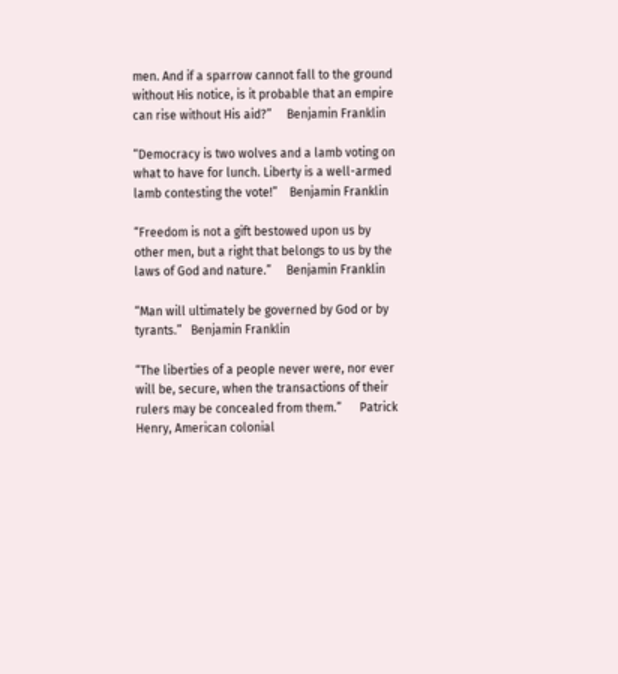men. And if a sparrow cannot fall to the ground without His notice, is it probable that an empire can rise without His aid?”     Benjamin Franklin

“Democracy is two wolves and a lamb voting on what to have for lunch. Liberty is a well-armed lamb contesting the vote!”    Benjamin Franklin

“Freedom is not a gift bestowed upon us by other men, but a right that belongs to us by the laws of God and nature.”     Benjamin Franklin

“Man will ultimately be governed by God or by tyrants.”   Benjamin Franklin

“The liberties of a people never were, nor ever will be, secure, when the transactions of their rulers may be concealed from them.”      Patrick Henry, American colonial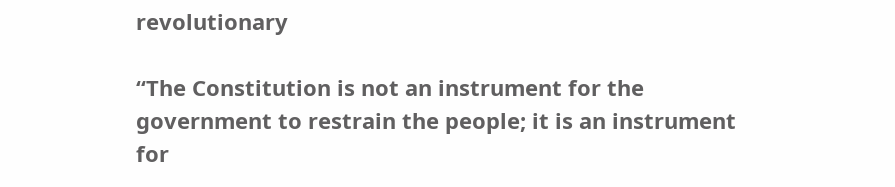revolutionary

“The Constitution is not an instrument for the government to restrain the people; it is an instrument for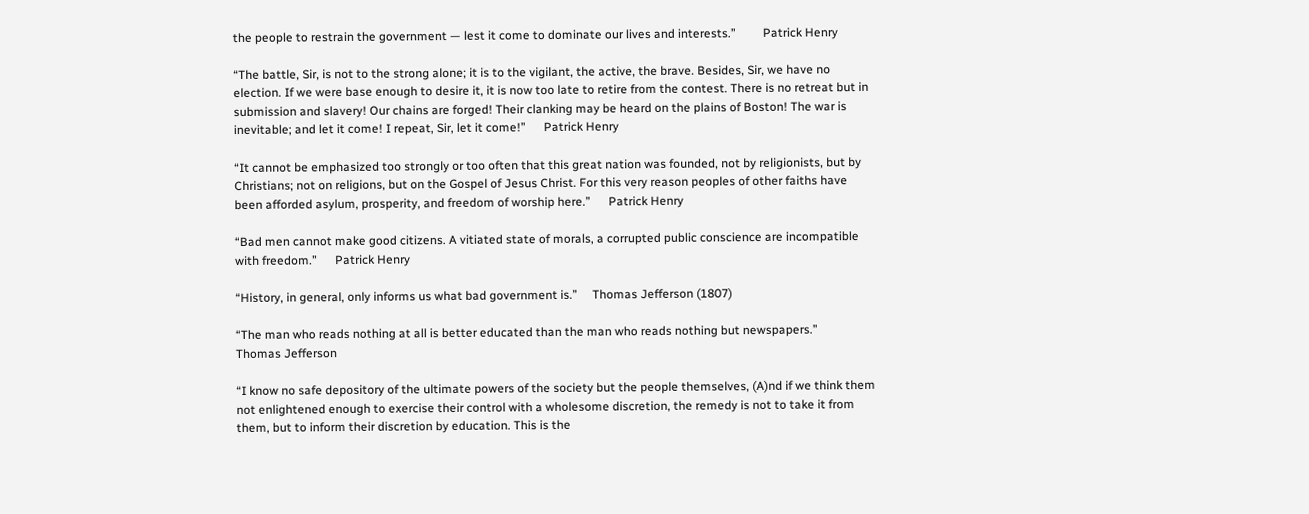the people to restrain the government — lest it come to dominate our lives and interests.”         Patrick Henry

“The battle, Sir, is not to the strong alone; it is to the vigilant, the active, the brave. Besides, Sir, we have no election. If we were base enough to desire it, it is now too late to retire from the contest. There is no retreat but in submission and slavery! Our chains are forged! Their clanking may be heard on the plains of Boston! The war is inevitable; and let it come! I repeat, Sir, let it come!”      Patrick Henry

“It cannot be emphasized too strongly or too often that this great nation was founded, not by religionists, but by Christians; not on religions, but on the Gospel of Jesus Christ. For this very reason peoples of other faiths have been afforded asylum, prosperity, and freedom of worship here.”      Patrick Henry

“Bad men cannot make good citizens. A vitiated state of morals, a corrupted public conscience are incompatible with freedom.”      Patrick Henry

“History, in general, only informs us what bad government is.”     Thomas Jefferson (1807)

“The man who reads nothing at all is better educated than the man who reads nothing but newspapers.”        Thomas Jefferson

“I know no safe depository of the ultimate powers of the society but the people themselves, (A)nd if we think them not enlightened enough to exercise their control with a wholesome discretion, the remedy is not to take it from them, but to inform their discretion by education. This is the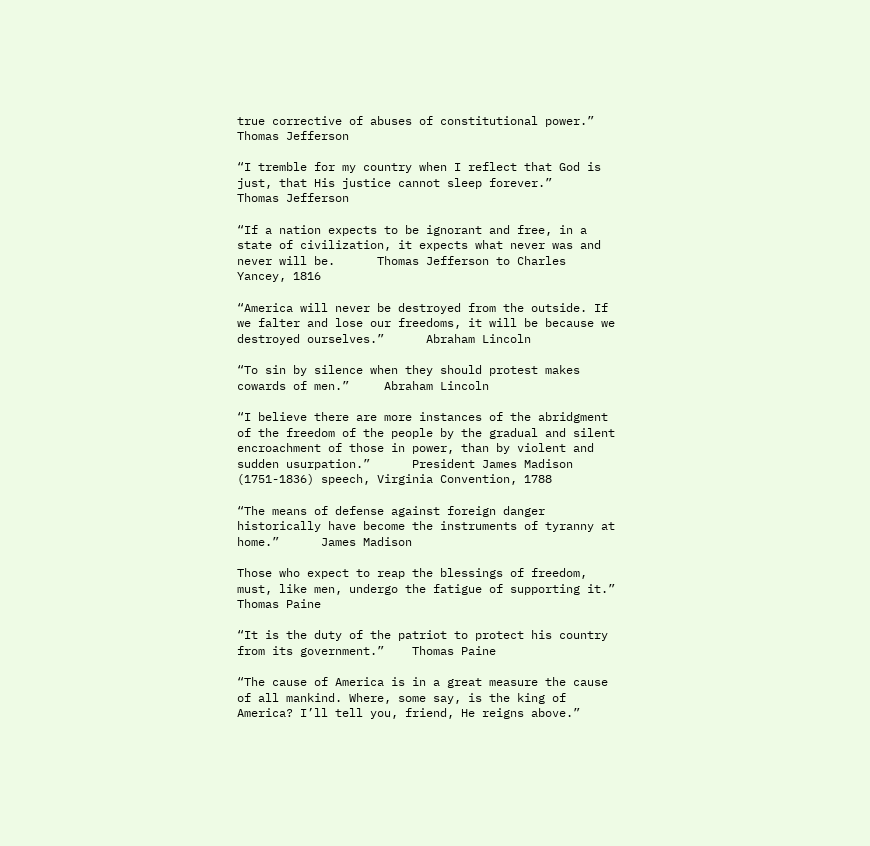true corrective of abuses of constitutional power.”       Thomas Jefferson

“I tremble for my country when I reflect that God is just, that His justice cannot sleep forever.”      Thomas Jefferson

“If a nation expects to be ignorant and free, in a state of civilization, it expects what never was and never will be.      Thomas Jefferson to Charles Yancey, 1816

“America will never be destroyed from the outside. If we falter and lose our freedoms, it will be because we destroyed ourselves.”      Abraham Lincoln

“To sin by silence when they should protest makes cowards of men.”     Abraham Lincoln

“I believe there are more instances of the abridgment of the freedom of the people by the gradual and silent encroachment of those in power, than by violent and sudden usurpation.”      President James Madison (1751-1836) speech, Virginia Convention, 1788

“The means of defense against foreign danger historically have become the instruments of tyranny at home.”      James Madison

Those who expect to reap the blessings of freedom, must, like men, undergo the fatigue of supporting it.”         Thomas Paine

“It is the duty of the patriot to protect his country from its government.”    Thomas Paine

“The cause of America is in a great measure the cause of all mankind. Where, some say, is the king of America? I’ll tell you, friend, He reigns above.”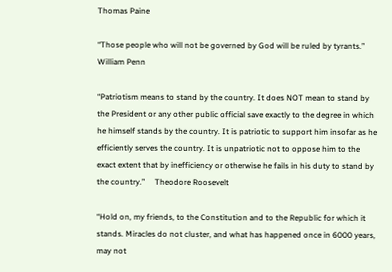Thomas Paine

“Those people who will not be governed by God will be ruled by tyrants.”     William Penn

“Patriotism means to stand by the country. It does NOT mean to stand by the President or any other public official save exactly to the degree in which he himself stands by the country. It is patriotic to support him insofar as he efficiently serves the country. It is unpatriotic not to oppose him to the exact extent that by inefficiency or otherwise he fails in his duty to stand by the country.”     Theodore Roosevelt

“Hold on, my friends, to the Constitution and to the Republic for which it stands. Miracles do not cluster, and what has happened once in 6000 years, may not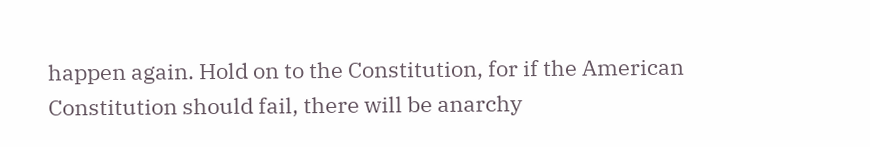happen again. Hold on to the Constitution, for if the American Constitution should fail, there will be anarchy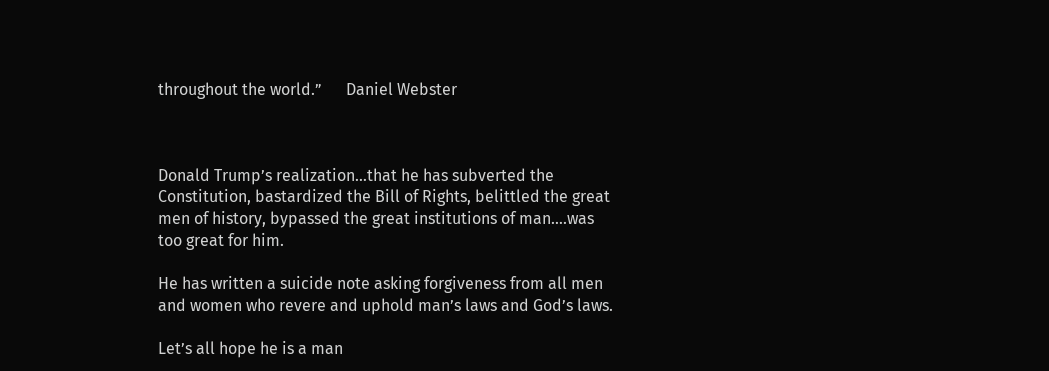throughout the world.”      Daniel Webster



Donald Trump’s realization…that he has subverted the Constitution, bastardized the Bill of Rights, belittled the great men of history, bypassed the great institutions of man….was too great for him.

He has written a suicide note asking forgiveness from all men and women who revere and uphold man’s laws and God’s laws.

Let’s all hope he is a man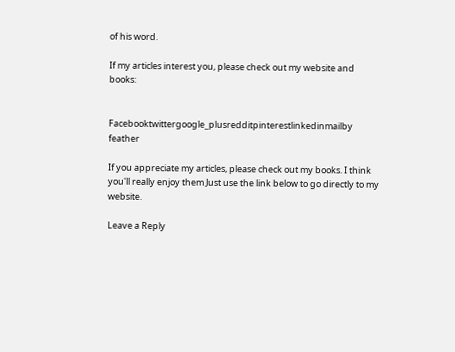of his word.

If my articles interest you, please check out my website and books:


Facebooktwittergoogle_plusredditpinterestlinkedinmailby feather

If you appreciate my articles, please check out my books. I think you'll really enjoy them Just use the link below to go directly to my website.

Leave a Reply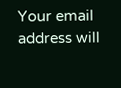Your email address will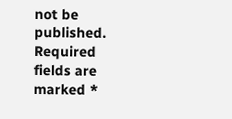not be published. Required fields are marked *